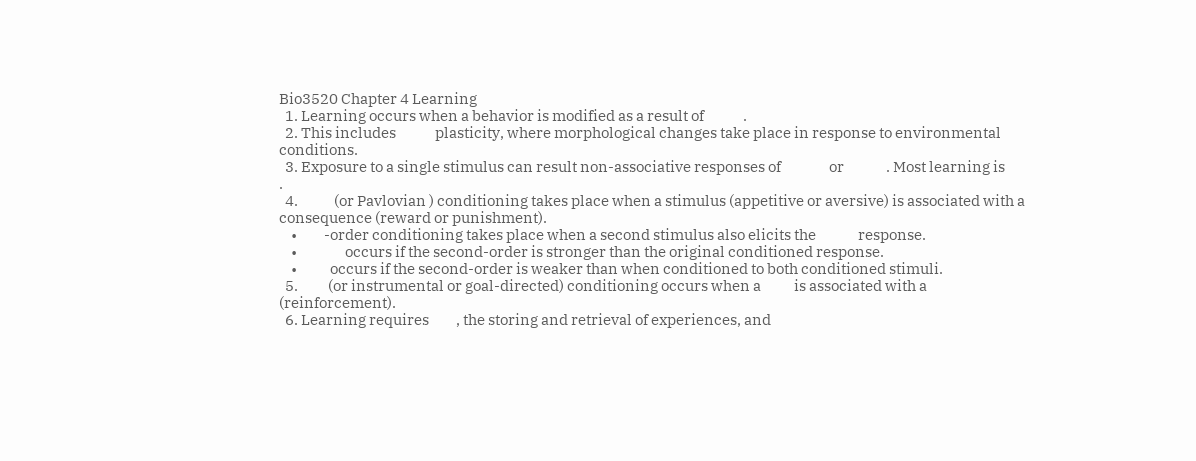Bio3520 Chapter 4 Learning
  1. Learning occurs when a behavior is modified as a result of             .
  2. This includes             plasticity, where morphological changes take place in response to environmental conditions.
  3. Exposure to a single stimulus can result non-associative responses of                or              . Most learning is              .
  4.            (or Pavlovian ) conditioning takes place when a stimulus (appetitive or aversive) is associated with a consequence (reward or punishment).
    •         -order conditioning takes place when a second stimulus also elicits the              response.
    •                occurs if the second-order is stronger than the original conditioned response.
    •           occurs if the second-order is weaker than when conditioned to both conditioned stimuli.
  5.          (or instrumental or goal-directed) conditioning occurs when a           is associated with a              (reinforcement).
  6. Learning requires         , the storing and retrieval of experiences, and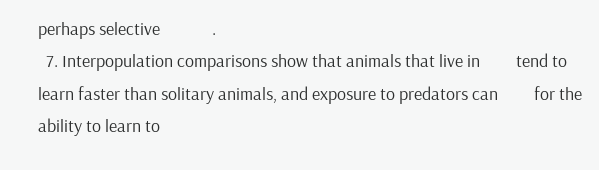perhaps selective             .
  7. Interpopulation comparisons show that animals that live in         tend to learn faster than solitary animals, and exposure to predators can         for the ability to learn to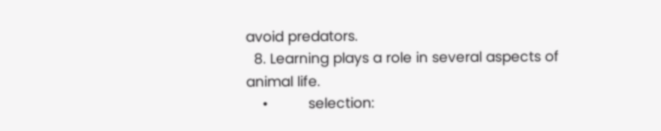avoid predators.
  8. Learning plays a role in several aspects of animal life.
    •          selection: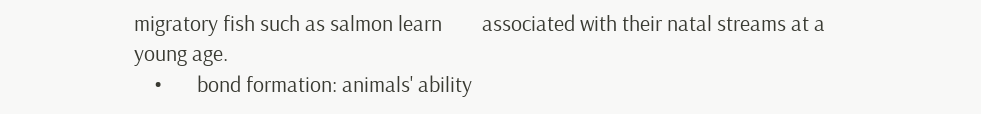migratory fish such as salmon learn        associated with their natal streams at a young age.
    •       bond formation: animals' ability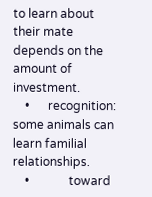to learn about their mate depends on the amount of           investment.
    •      recognition: some animals can learn familial relationships.
    •             toward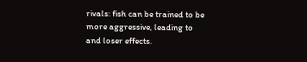rivals: fish can be trained to be more aggressive, leading to         and loser effects.